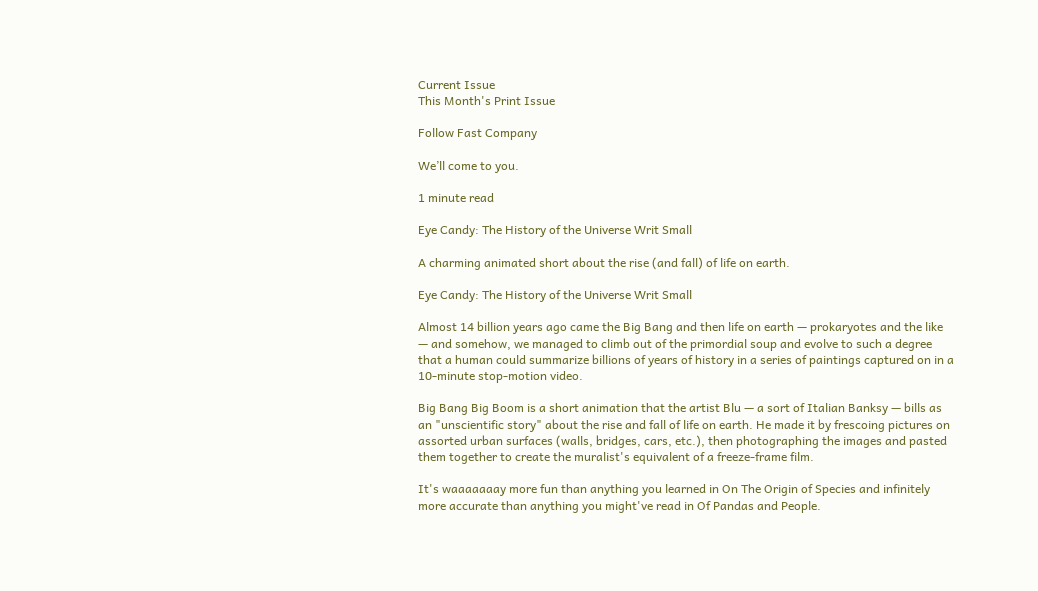Current Issue
This Month's Print Issue

Follow Fast Company

We’ll come to you.

1 minute read

Eye Candy: The History of the Universe Writ Small

A charming animated short about the rise (and fall) of life on earth.

Eye Candy: The History of the Universe Writ Small

Almost 14 billion years ago came the Big Bang and then life on earth — prokaryotes and the like — and somehow, we managed to climb out of the primordial soup and evolve to such a degree that a human could summarize billions of years of history in a series of paintings captured on in a 10-minute stop-motion video.

Big Bang Big Boom is a short animation that the artist Blu — a sort of Italian Banksy — bills as an "unscientific story" about the rise and fall of life on earth. He made it by frescoing pictures on assorted urban surfaces (walls, bridges, cars, etc.), then photographing the images and pasted them together to create the muralist's equivalent of a freeze-frame film.

It's waaaaaaay more fun than anything you learned in On The Origin of Species and infinitely more accurate than anything you might've read in Of Pandas and People.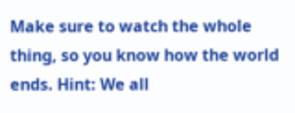Make sure to watch the whole thing, so you know how the world ends. Hint: We all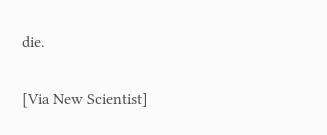die.

[Via New Scientist]